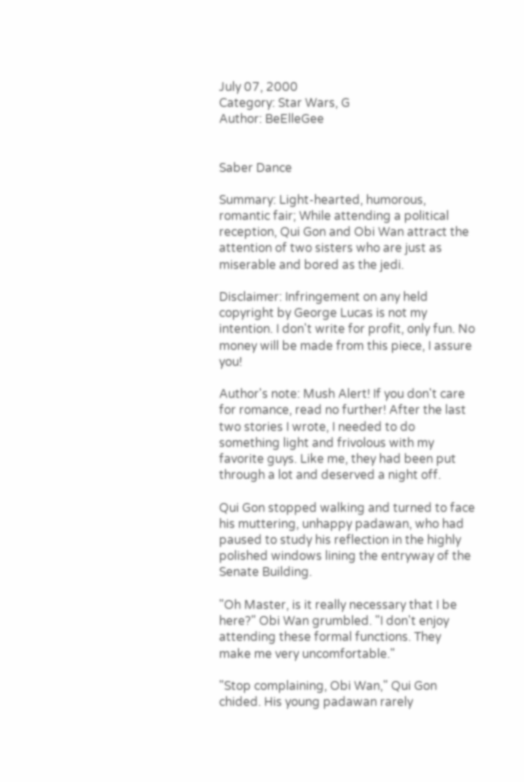July 07, 2000
Category: Star Wars, G
Author: BeElleGee


Saber Dance

Summary: Light-hearted, humorous, romantic fair; While attending a political reception, Qui Gon and Obi Wan attract the attention of two sisters who are just as miserable and bored as the jedi.

Disclaimer: Infringement on any held copyright by George Lucas is not my intention. I don't write for profit, only fun. No money will be made from this piece, I assure you!

Author's note: Mush Alert! If you don't care for romance, read no further! After the last two stories I wrote, I needed to do something light and frivolous with my favorite guys. Like me, they had been put through a lot and deserved a night off.

Qui Gon stopped walking and turned to face his muttering, unhappy padawan, who had paused to study his reflection in the highly polished windows lining the entryway of the Senate Building.

"Oh Master, is it really necessary that I be here?" Obi Wan grumbled. "I don't enjoy attending these formal functions. They make me very uncomfortable."

"Stop complaining, Obi Wan," Qui Gon chided. His young padawan rarely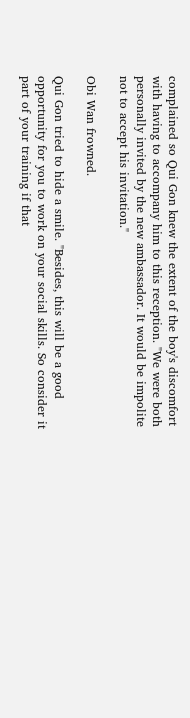complained so Qui Gon knew the extent of the boy's discomfort with having to accompany him to this reception. "We were both personally invited by the new ambassador. It would be impolite not to accept his invitation."

Obi Wan frowned.

Qui Gon tried to hide a smile. "Besides, this will be a good opportunity for you to work on your social skills. So consider it part of your training if that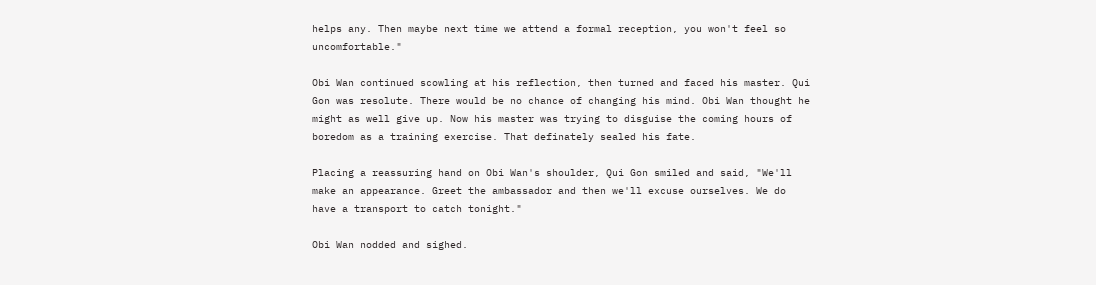helps any. Then maybe next time we attend a formal reception, you won't feel so uncomfortable."

Obi Wan continued scowling at his reflection, then turned and faced his master. Qui Gon was resolute. There would be no chance of changing his mind. Obi Wan thought he might as well give up. Now his master was trying to disguise the coming hours of boredom as a training exercise. That definately sealed his fate.

Placing a reassuring hand on Obi Wan's shoulder, Qui Gon smiled and said, "We'll make an appearance. Greet the ambassador and then we'll excuse ourselves. We do have a transport to catch tonight."

Obi Wan nodded and sighed.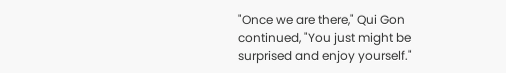"Once we are there," Qui Gon continued, "You just might be surprised and enjoy yourself."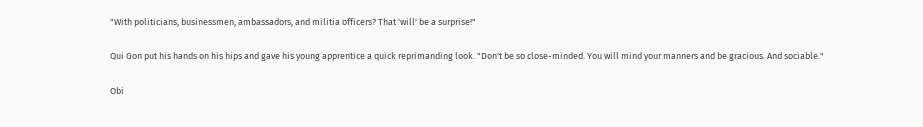"With politicians, businessmen, ambassadors, and militia officers? That 'will' be a surprise!"

Qui Gon put his hands on his hips and gave his young apprentice a quick reprimanding look. "Don't be so close-minded. You will mind your manners and be gracious. And sociable."

Obi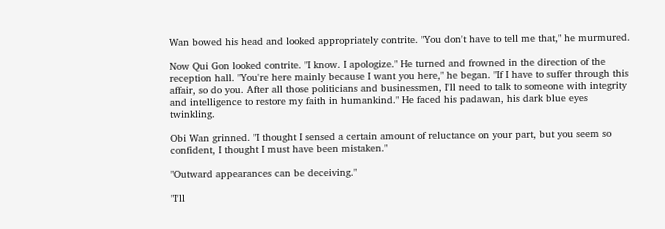Wan bowed his head and looked appropriately contrite. "You don't have to tell me that," he murmured.

Now Qui Gon looked contrite. "I know. I apologize." He turned and frowned in the direction of the reception hall. "You're here mainly because I want you here," he began. "If I have to suffer through this affair, so do you. After all those politicians and businessmen, I'll need to talk to someone with integrity and intelligence to restore my faith in humankind." He faced his padawan, his dark blue eyes twinkling.

Obi Wan grinned. "I thought I sensed a certain amount of reluctance on your part, but you seem so confident, I thought I must have been mistaken."

"Outward appearances can be deceiving."

"I'll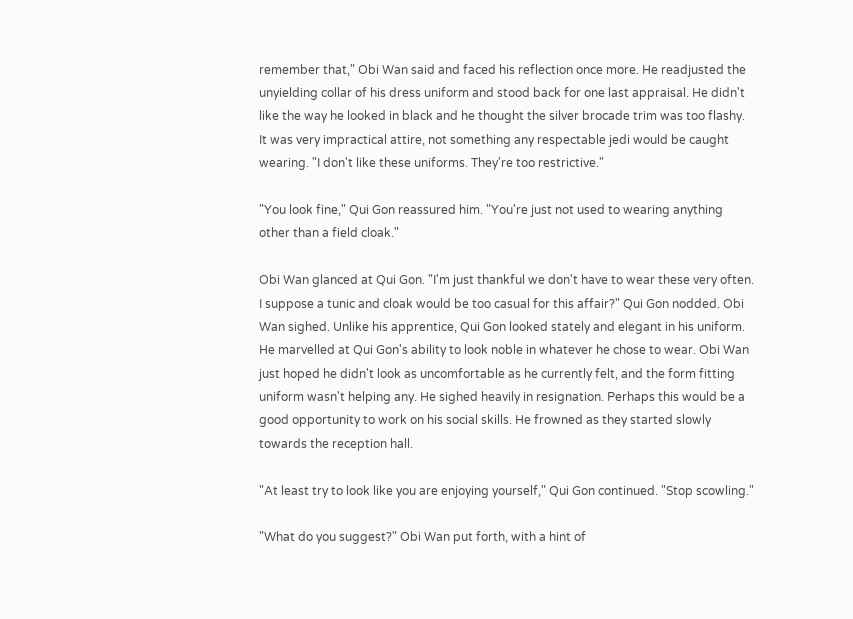remember that," Obi Wan said and faced his reflection once more. He readjusted the unyielding collar of his dress uniform and stood back for one last appraisal. He didn't like the way he looked in black and he thought the silver brocade trim was too flashy. It was very impractical attire, not something any respectable jedi would be caught wearing. "I don't like these uniforms. They're too restrictive."

"You look fine," Qui Gon reassured him. "You're just not used to wearing anything other than a field cloak."

Obi Wan glanced at Qui Gon. "I'm just thankful we don't have to wear these very often. I suppose a tunic and cloak would be too casual for this affair?" Qui Gon nodded. Obi Wan sighed. Unlike his apprentice, Qui Gon looked stately and elegant in his uniform. He marvelled at Qui Gon's ability to look noble in whatever he chose to wear. Obi Wan just hoped he didn't look as uncomfortable as he currently felt, and the form fitting uniform wasn't helping any. He sighed heavily in resignation. Perhaps this would be a good opportunity to work on his social skills. He frowned as they started slowly towards the reception hall.

"At least try to look like you are enjoying yourself," Qui Gon continued. "Stop scowling."

"What do you suggest?" Obi Wan put forth, with a hint of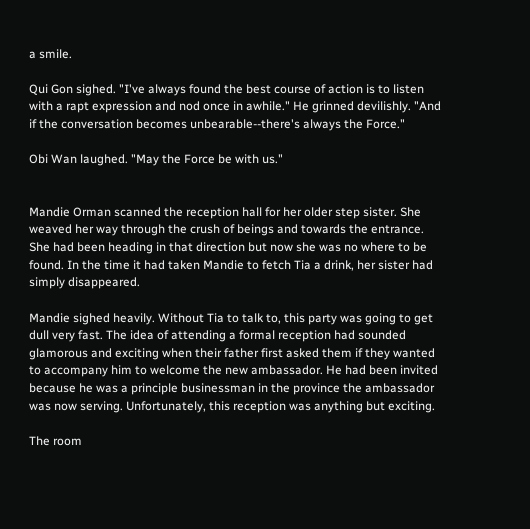a smile.

Qui Gon sighed. "I've always found the best course of action is to listen with a rapt expression and nod once in awhile." He grinned devilishly. "And if the conversation becomes unbearable--there's always the Force."

Obi Wan laughed. "May the Force be with us."


Mandie Orman scanned the reception hall for her older step sister. She weaved her way through the crush of beings and towards the entrance. She had been heading in that direction but now she was no where to be found. In the time it had taken Mandie to fetch Tia a drink, her sister had simply disappeared.

Mandie sighed heavily. Without Tia to talk to, this party was going to get dull very fast. The idea of attending a formal reception had sounded glamorous and exciting when their father first asked them if they wanted to accompany him to welcome the new ambassador. He had been invited because he was a principle businessman in the province the ambassador was now serving. Unfortunately, this reception was anything but exciting.

The room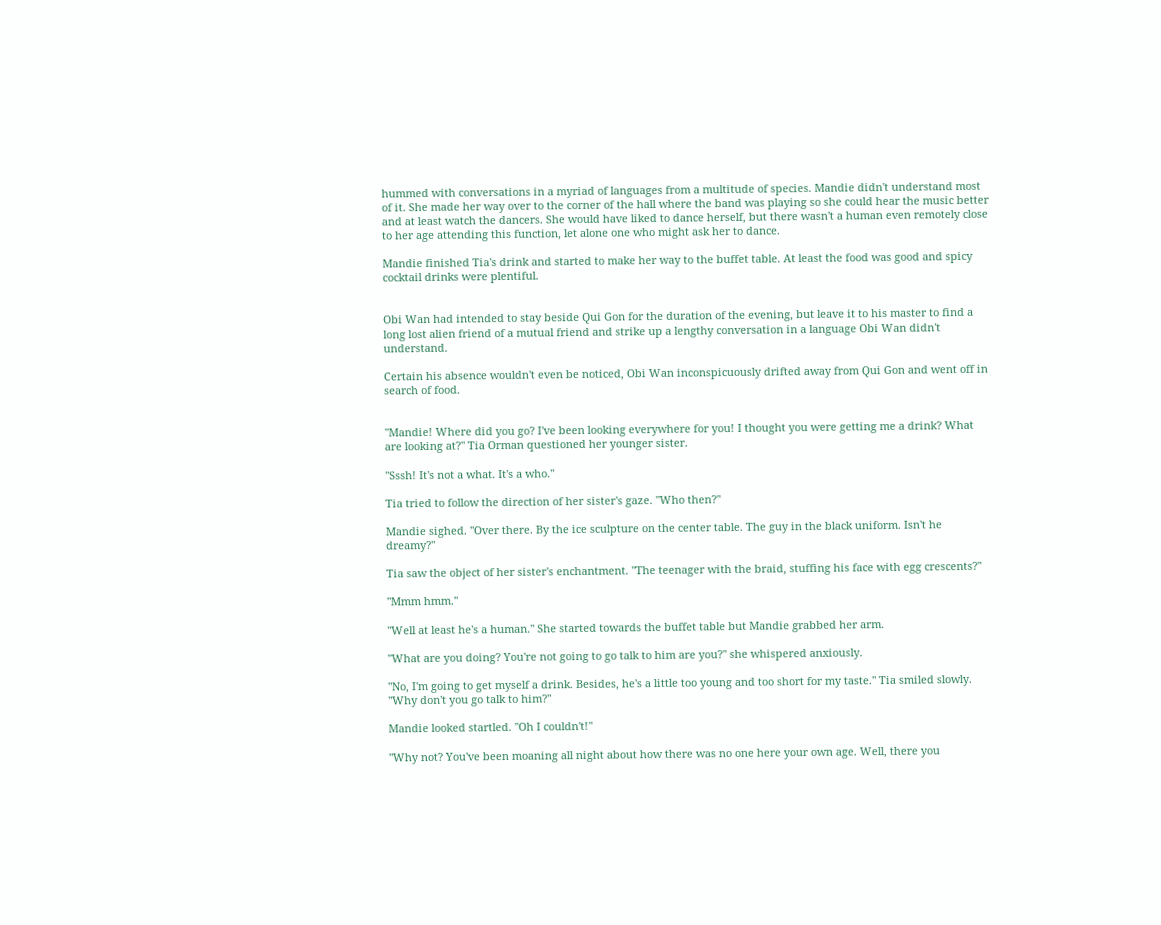hummed with conversations in a myriad of languages from a multitude of species. Mandie didn't understand most of it. She made her way over to the corner of the hall where the band was playing so she could hear the music better and at least watch the dancers. She would have liked to dance herself, but there wasn't a human even remotely close to her age attending this function, let alone one who might ask her to dance.

Mandie finished Tia's drink and started to make her way to the buffet table. At least the food was good and spicy cocktail drinks were plentiful.


Obi Wan had intended to stay beside Qui Gon for the duration of the evening, but leave it to his master to find a long lost alien friend of a mutual friend and strike up a lengthy conversation in a language Obi Wan didn't understand.

Certain his absence wouldn't even be noticed, Obi Wan inconspicuously drifted away from Qui Gon and went off in search of food.


"Mandie! Where did you go? I've been looking everywhere for you! I thought you were getting me a drink? What are looking at?" Tia Orman questioned her younger sister.

"Sssh! It's not a what. It's a who."

Tia tried to follow the direction of her sister's gaze. "Who then?"

Mandie sighed. "Over there. By the ice sculpture on the center table. The guy in the black uniform. Isn't he dreamy?"

Tia saw the object of her sister's enchantment. "The teenager with the braid, stuffing his face with egg crescents?"

"Mmm hmm."

"Well at least he's a human." She started towards the buffet table but Mandie grabbed her arm.

"What are you doing? You're not going to go talk to him are you?" she whispered anxiously.

"No, I'm going to get myself a drink. Besides, he's a little too young and too short for my taste." Tia smiled slowly. "Why don't you go talk to him?"

Mandie looked startled. "Oh I couldn't!"

"Why not? You've been moaning all night about how there was no one here your own age. Well, there you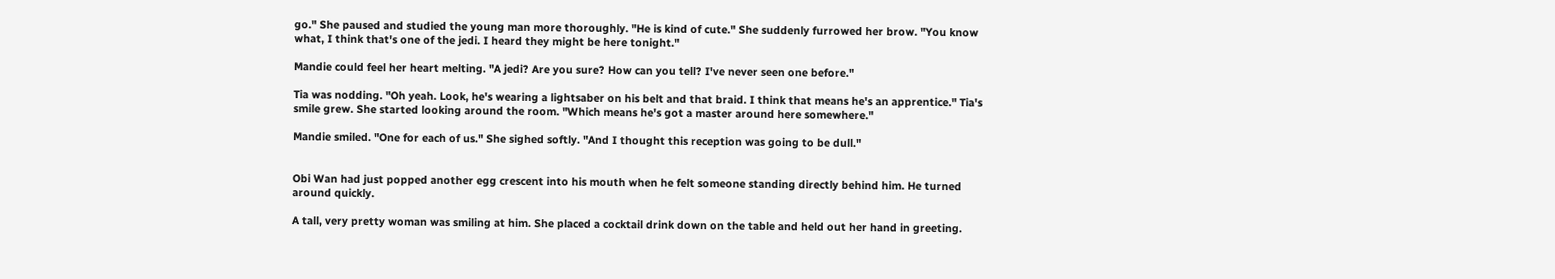go." She paused and studied the young man more thoroughly. "He is kind of cute." She suddenly furrowed her brow. "You know what, I think that's one of the jedi. I heard they might be here tonight."

Mandie could feel her heart melting. "A jedi? Are you sure? How can you tell? I've never seen one before."

Tia was nodding. "Oh yeah. Look, he's wearing a lightsaber on his belt and that braid. I think that means he's an apprentice." Tia's smile grew. She started looking around the room. "Which means he's got a master around here somewhere."

Mandie smiled. "One for each of us." She sighed softly. "And I thought this reception was going to be dull."


Obi Wan had just popped another egg crescent into his mouth when he felt someone standing directly behind him. He turned around quickly.

A tall, very pretty woman was smiling at him. She placed a cocktail drink down on the table and held out her hand in greeting.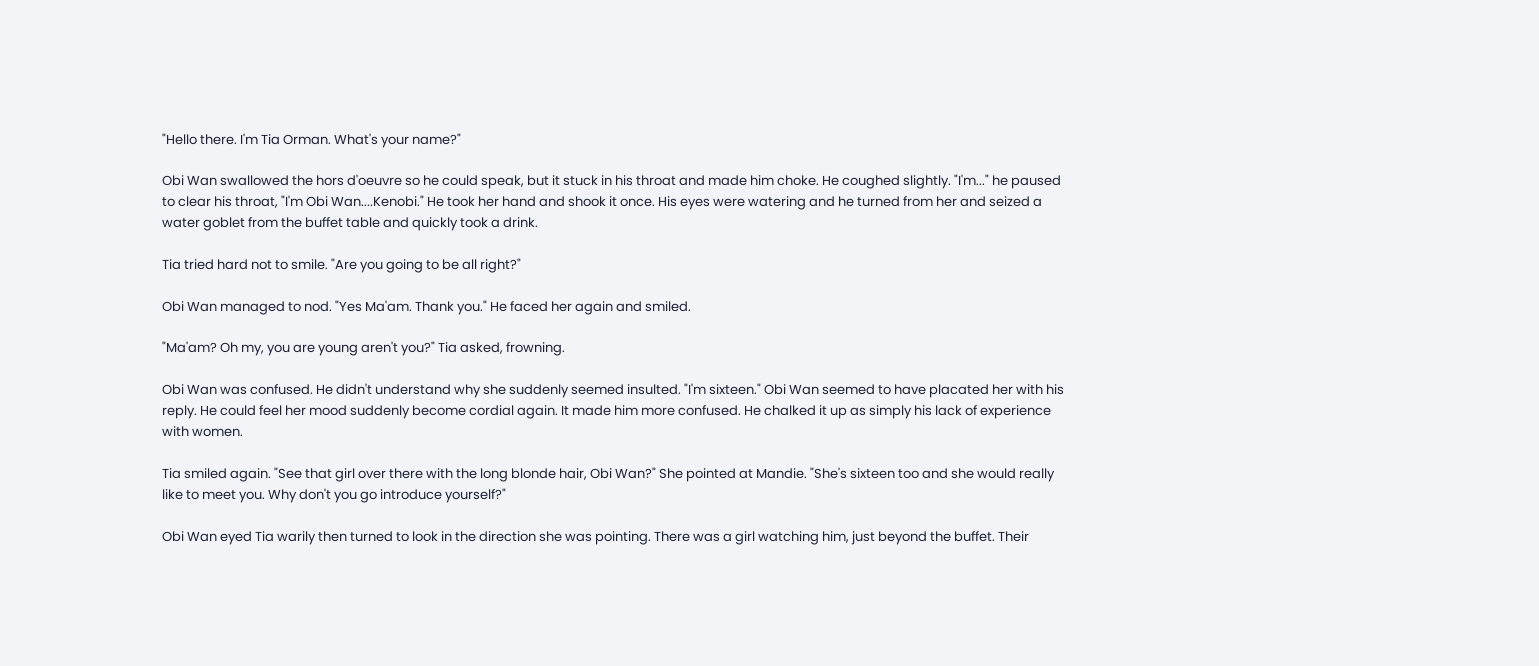"Hello there. I'm Tia Orman. What's your name?"

Obi Wan swallowed the hors d'oeuvre so he could speak, but it stuck in his throat and made him choke. He coughed slightly. "I'm..." he paused to clear his throat, "I'm Obi Wan....Kenobi." He took her hand and shook it once. His eyes were watering and he turned from her and seized a water goblet from the buffet table and quickly took a drink.

Tia tried hard not to smile. "Are you going to be all right?"

Obi Wan managed to nod. "Yes Ma'am. Thank you." He faced her again and smiled.

"Ma'am? Oh my, you are young aren't you?" Tia asked, frowning.

Obi Wan was confused. He didn't understand why she suddenly seemed insulted. "I'm sixteen." Obi Wan seemed to have placated her with his reply. He could feel her mood suddenly become cordial again. It made him more confused. He chalked it up as simply his lack of experience with women.

Tia smiled again. "See that girl over there with the long blonde hair, Obi Wan?" She pointed at Mandie. "She's sixteen too and she would really like to meet you. Why don't you go introduce yourself?"

Obi Wan eyed Tia warily then turned to look in the direction she was pointing. There was a girl watching him, just beyond the buffet. Their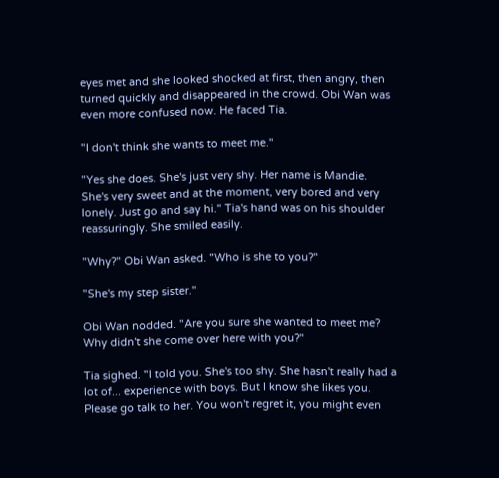eyes met and she looked shocked at first, then angry, then turned quickly and disappeared in the crowd. Obi Wan was even more confused now. He faced Tia.

"I don't think she wants to meet me."

"Yes she does. She's just very shy. Her name is Mandie. She's very sweet and at the moment, very bored and very lonely. Just go and say hi." Tia's hand was on his shoulder reassuringly. She smiled easily.

"Why?" Obi Wan asked. "Who is she to you?"

"She's my step sister."

Obi Wan nodded. "Are you sure she wanted to meet me? Why didn't she come over here with you?"

Tia sighed. "I told you. She's too shy. She hasn't really had a lot of... experience with boys. But I know she likes you. Please go talk to her. You won't regret it, you might even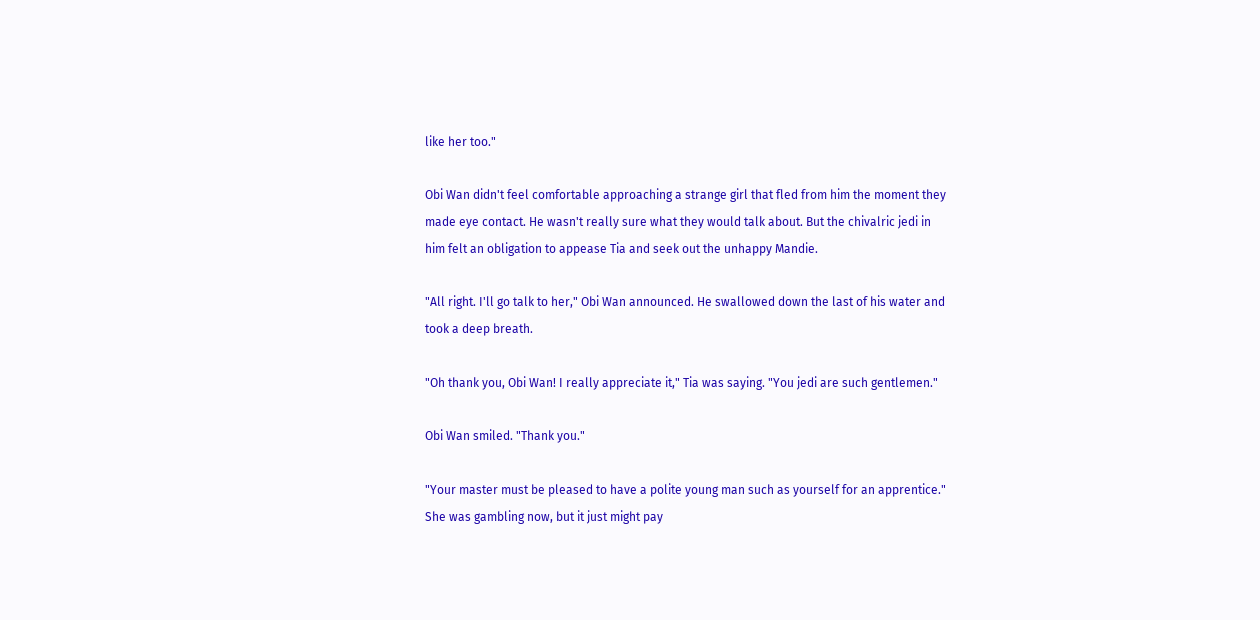like her too."

Obi Wan didn't feel comfortable approaching a strange girl that fled from him the moment they made eye contact. He wasn't really sure what they would talk about. But the chivalric jedi in him felt an obligation to appease Tia and seek out the unhappy Mandie.

"All right. I'll go talk to her," Obi Wan announced. He swallowed down the last of his water and took a deep breath.

"Oh thank you, Obi Wan! I really appreciate it," Tia was saying. "You jedi are such gentlemen."

Obi Wan smiled. "Thank you."

"Your master must be pleased to have a polite young man such as yourself for an apprentice." She was gambling now, but it just might pay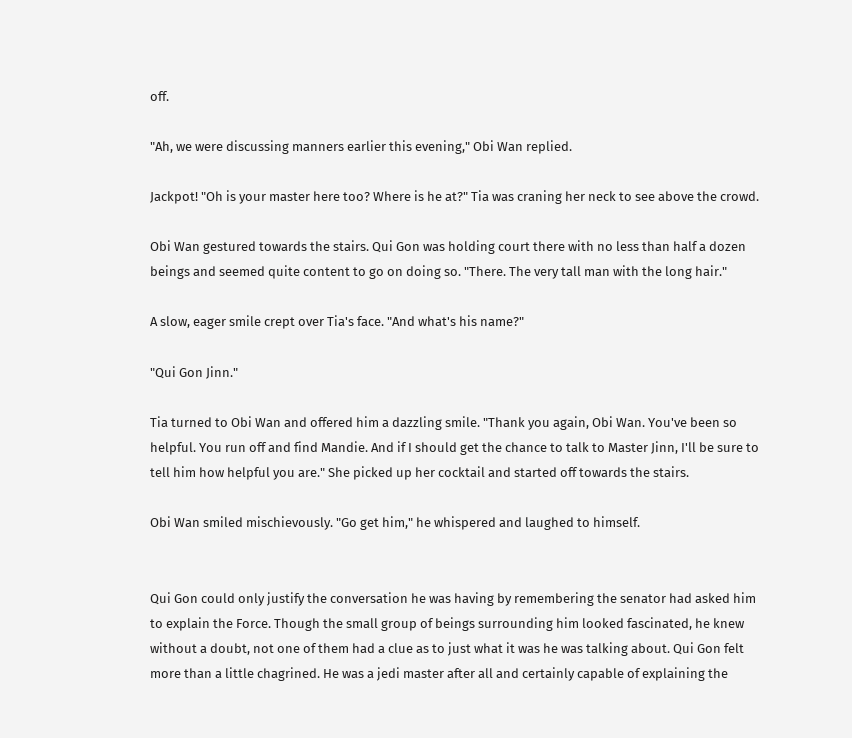off.

"Ah, we were discussing manners earlier this evening," Obi Wan replied.

Jackpot! "Oh is your master here too? Where is he at?" Tia was craning her neck to see above the crowd.

Obi Wan gestured towards the stairs. Qui Gon was holding court there with no less than half a dozen beings and seemed quite content to go on doing so. "There. The very tall man with the long hair."

A slow, eager smile crept over Tia's face. "And what's his name?"

"Qui Gon Jinn."

Tia turned to Obi Wan and offered him a dazzling smile. "Thank you again, Obi Wan. You've been so helpful. You run off and find Mandie. And if I should get the chance to talk to Master Jinn, I'll be sure to tell him how helpful you are." She picked up her cocktail and started off towards the stairs.

Obi Wan smiled mischievously. "Go get him," he whispered and laughed to himself.


Qui Gon could only justify the conversation he was having by remembering the senator had asked him to explain the Force. Though the small group of beings surrounding him looked fascinated, he knew without a doubt, not one of them had a clue as to just what it was he was talking about. Qui Gon felt more than a little chagrined. He was a jedi master after all and certainly capable of explaining the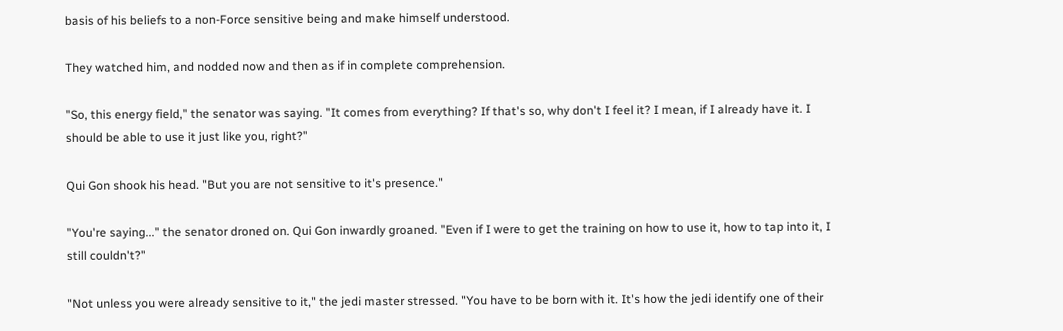basis of his beliefs to a non-Force sensitive being and make himself understood.

They watched him, and nodded now and then as if in complete comprehension.

"So, this energy field," the senator was saying. "It comes from everything? If that's so, why don't I feel it? I mean, if I already have it. I should be able to use it just like you, right?"

Qui Gon shook his head. "But you are not sensitive to it's presence."

"You're saying..." the senator droned on. Qui Gon inwardly groaned. "Even if I were to get the training on how to use it, how to tap into it, I still couldn't?"

"Not unless you were already sensitive to it," the jedi master stressed. "You have to be born with it. It's how the jedi identify one of their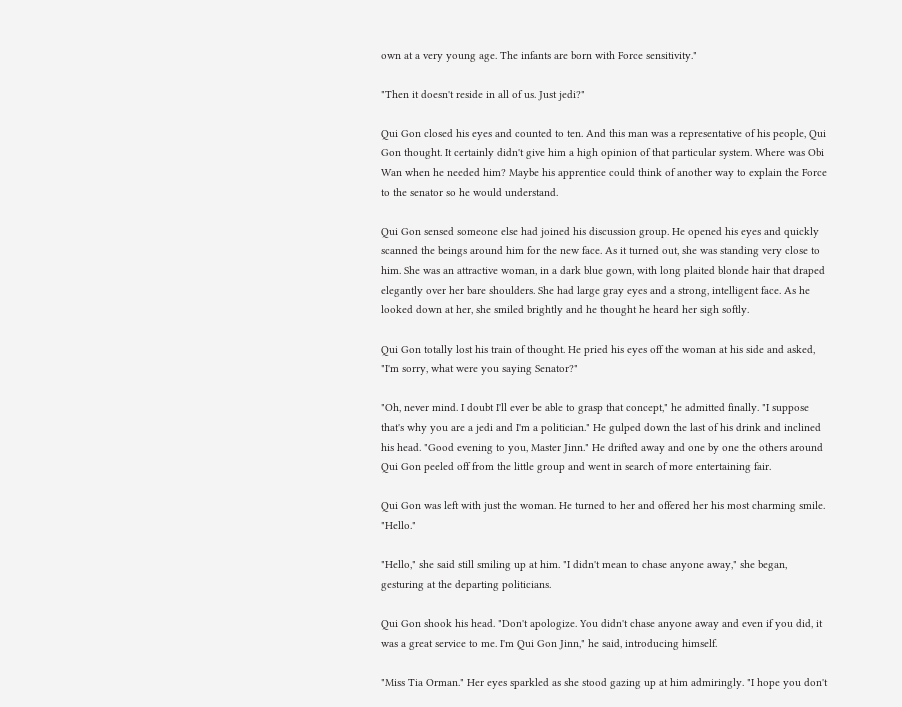own at a very young age. The infants are born with Force sensitivity."

"Then it doesn't reside in all of us. Just jedi?"

Qui Gon closed his eyes and counted to ten. And this man was a representative of his people, Qui Gon thought. It certainly didn't give him a high opinion of that particular system. Where was Obi Wan when he needed him? Maybe his apprentice could think of another way to explain the Force to the senator so he would understand.

Qui Gon sensed someone else had joined his discussion group. He opened his eyes and quickly scanned the beings around him for the new face. As it turned out, she was standing very close to him. She was an attractive woman, in a dark blue gown, with long plaited blonde hair that draped elegantly over her bare shoulders. She had large gray eyes and a strong, intelligent face. As he looked down at her, she smiled brightly and he thought he heard her sigh softly.

Qui Gon totally lost his train of thought. He pried his eyes off the woman at his side and asked, "I'm sorry, what were you saying Senator?"

"Oh, never mind. I doubt I'll ever be able to grasp that concept," he admitted finally. "I suppose that's why you are a jedi and I'm a politician." He gulped down the last of his drink and inclined his head. "Good evening to you, Master Jinn." He drifted away and one by one the others around Qui Gon peeled off from the little group and went in search of more entertaining fair.

Qui Gon was left with just the woman. He turned to her and offered her his most charming smile. "Hello."

"Hello," she said still smiling up at him. "I didn't mean to chase anyone away," she began, gesturing at the departing politicians.

Qui Gon shook his head. "Don't apologize. You didn't chase anyone away and even if you did, it was a great service to me. I'm Qui Gon Jinn," he said, introducing himself.

"Miss Tia Orman." Her eyes sparkled as she stood gazing up at him admiringly. "I hope you don't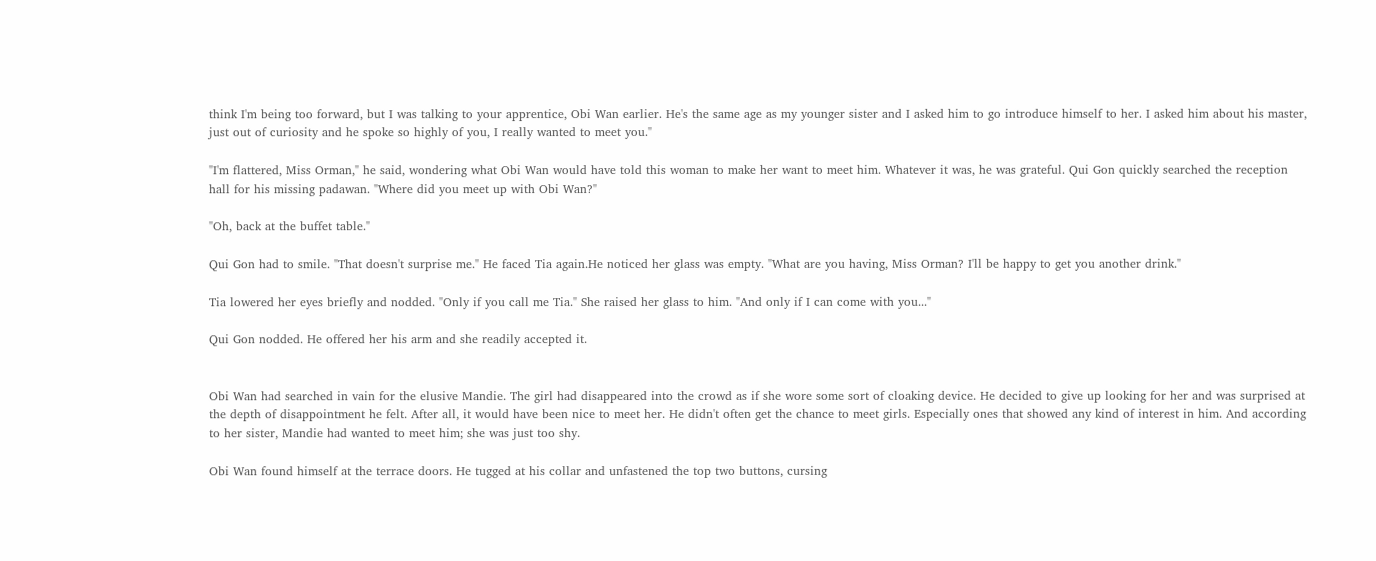think I'm being too forward, but I was talking to your apprentice, Obi Wan earlier. He's the same age as my younger sister and I asked him to go introduce himself to her. I asked him about his master, just out of curiosity and he spoke so highly of you, I really wanted to meet you."

"I'm flattered, Miss Orman," he said, wondering what Obi Wan would have told this woman to make her want to meet him. Whatever it was, he was grateful. Qui Gon quickly searched the reception hall for his missing padawan. "Where did you meet up with Obi Wan?"

"Oh, back at the buffet table."

Qui Gon had to smile. "That doesn't surprise me." He faced Tia again.He noticed her glass was empty. "What are you having, Miss Orman? I'll be happy to get you another drink."

Tia lowered her eyes briefly and nodded. "Only if you call me Tia." She raised her glass to him. "And only if I can come with you..."

Qui Gon nodded. He offered her his arm and she readily accepted it.


Obi Wan had searched in vain for the elusive Mandie. The girl had disappeared into the crowd as if she wore some sort of cloaking device. He decided to give up looking for her and was surprised at the depth of disappointment he felt. After all, it would have been nice to meet her. He didn't often get the chance to meet girls. Especially ones that showed any kind of interest in him. And according to her sister, Mandie had wanted to meet him; she was just too shy.

Obi Wan found himself at the terrace doors. He tugged at his collar and unfastened the top two buttons, cursing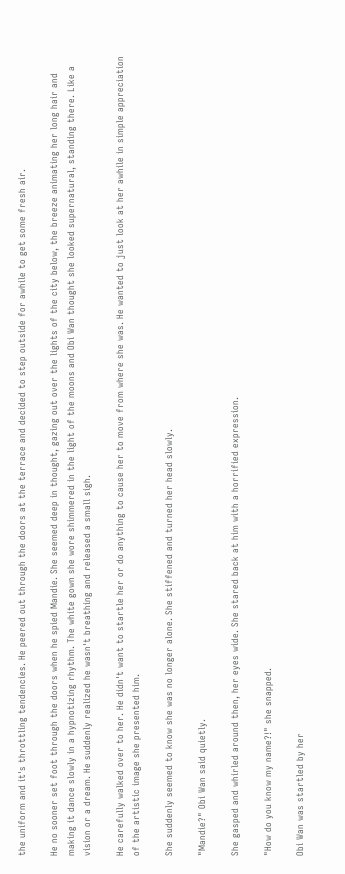the uniform and it's throttling tendencies. He peered out through the doors at the terrace and decided to step outside for awhile to get some fresh air.

He no sooner set foot through the doors when he spied Mandie. She seemed deep in thought, gazing out over the lights of the city below, the breeze animating her long hair and making it dance slowly in a hypnotizing rhythm. The white gown she wore shimmered in the light of the moons and Obi Wan thought she looked supernatural, standing there. Like a vision or a dream. He suddenly realized he wasn't breathing and released a small sigh.

He carefully walked over to her. He didn't want to startle her or do anything to cause her to move from where she was. He wanted to just look at her awhile in simple appreciation of the artistic image she presented him.

She suddenly seemed to know she was no longer alone. She stiffened and turned her head slowly.

"Mandie?" Obi Wan said quietly.

She gasped and whirled around then, her eyes wide. She stared back at him with a horrified expression.

"How do you know my name?!" she snapped.

Obi Wan was startled by her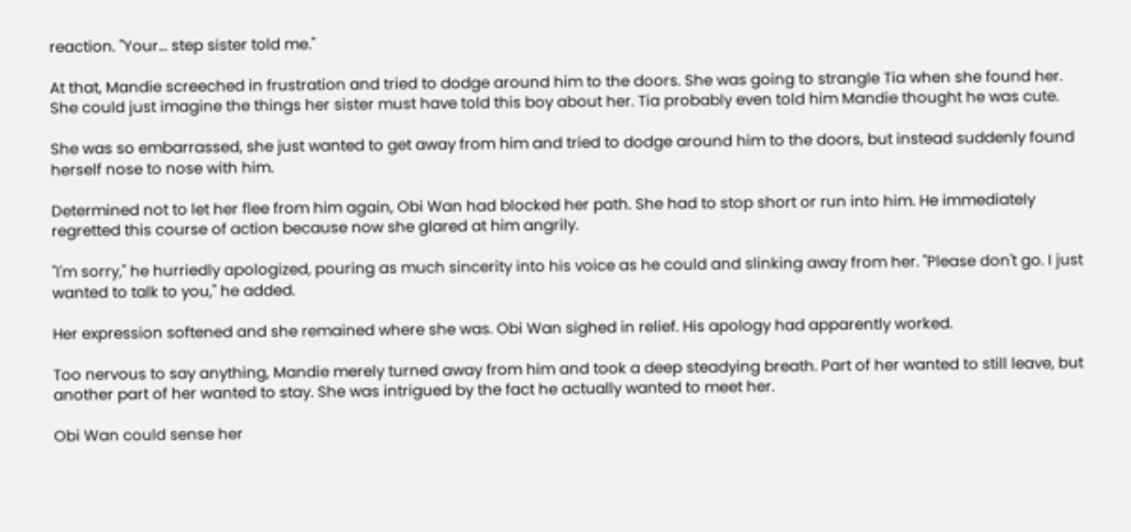reaction. "Your... step sister told me."

At that, Mandie screeched in frustration and tried to dodge around him to the doors. She was going to strangle Tia when she found her. She could just imagine the things her sister must have told this boy about her. Tia probably even told him Mandie thought he was cute.

She was so embarrassed, she just wanted to get away from him and tried to dodge around him to the doors, but instead suddenly found herself nose to nose with him.

Determined not to let her flee from him again, Obi Wan had blocked her path. She had to stop short or run into him. He immediately regretted this course of action because now she glared at him angrily.

"I'm sorry," he hurriedly apologized, pouring as much sincerity into his voice as he could and slinking away from her. "Please don't go. I just wanted to talk to you," he added.

Her expression softened and she remained where she was. Obi Wan sighed in relief. His apology had apparently worked.

Too nervous to say anything, Mandie merely turned away from him and took a deep steadying breath. Part of her wanted to still leave, but another part of her wanted to stay. She was intrigued by the fact he actually wanted to meet her.

Obi Wan could sense her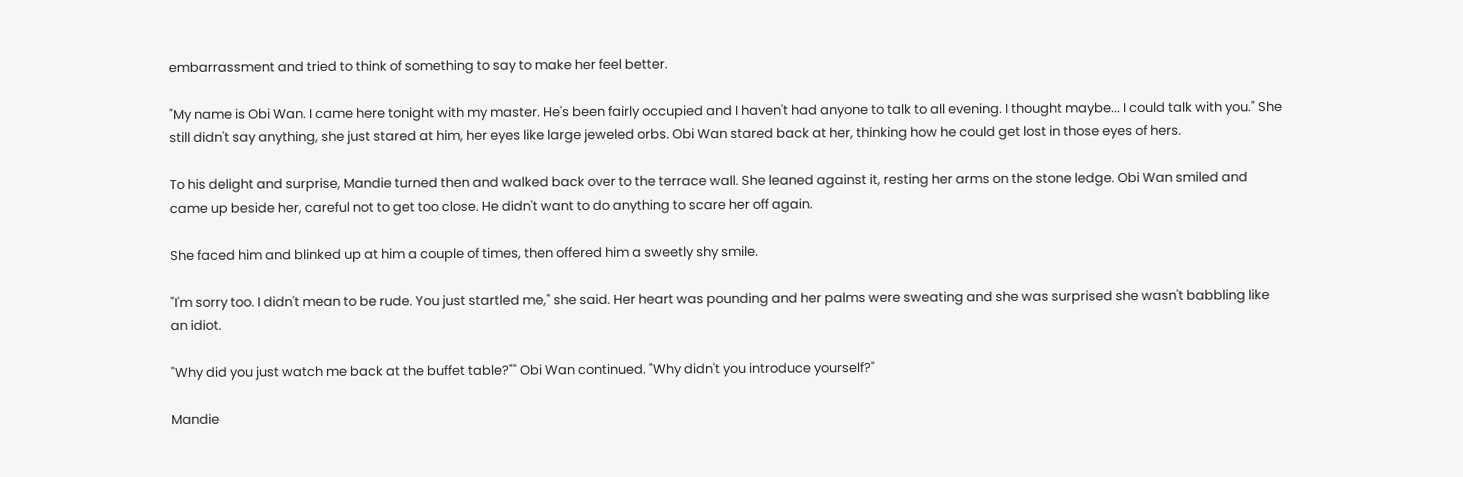embarrassment and tried to think of something to say to make her feel better.

"My name is Obi Wan. I came here tonight with my master. He's been fairly occupied and I haven't had anyone to talk to all evening. I thought maybe... I could talk with you." She still didn't say anything, she just stared at him, her eyes like large jeweled orbs. Obi Wan stared back at her, thinking how he could get lost in those eyes of hers.

To his delight and surprise, Mandie turned then and walked back over to the terrace wall. She leaned against it, resting her arms on the stone ledge. Obi Wan smiled and came up beside her, careful not to get too close. He didn't want to do anything to scare her off again.

She faced him and blinked up at him a couple of times, then offered him a sweetly shy smile.

"I'm sorry too. I didn't mean to be rude. You just startled me," she said. Her heart was pounding and her palms were sweating and she was surprised she wasn't babbling like an idiot.

"Why did you just watch me back at the buffet table?"" Obi Wan continued. "Why didn't you introduce yourself?"

Mandie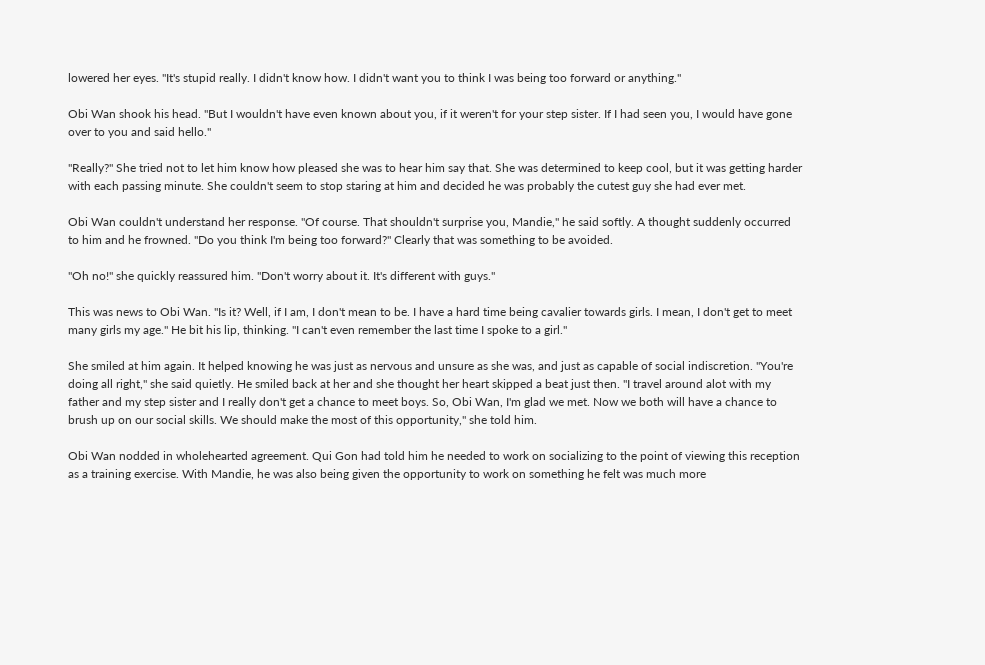lowered her eyes. "It's stupid really. I didn't know how. I didn't want you to think I was being too forward or anything."

Obi Wan shook his head. "But I wouldn't have even known about you, if it weren't for your step sister. If I had seen you, I would have gone over to you and said hello."

"Really?" She tried not to let him know how pleased she was to hear him say that. She was determined to keep cool, but it was getting harder with each passing minute. She couldn't seem to stop staring at him and decided he was probably the cutest guy she had ever met.

Obi Wan couldn't understand her response. "Of course. That shouldn't surprise you, Mandie," he said softly. A thought suddenly occurred to him and he frowned. "Do you think I'm being too forward?" Clearly that was something to be avoided.

"Oh no!" she quickly reassured him. "Don't worry about it. It's different with guys."

This was news to Obi Wan. "Is it? Well, if I am, I don't mean to be. I have a hard time being cavalier towards girls. I mean, I don't get to meet many girls my age." He bit his lip, thinking. "I can't even remember the last time I spoke to a girl."

She smiled at him again. It helped knowing he was just as nervous and unsure as she was, and just as capable of social indiscretion. "You're doing all right," she said quietly. He smiled back at her and she thought her heart skipped a beat just then. "I travel around alot with my father and my step sister and I really don't get a chance to meet boys. So, Obi Wan, I'm glad we met. Now we both will have a chance to brush up on our social skills. We should make the most of this opportunity," she told him.

Obi Wan nodded in wholehearted agreement. Qui Gon had told him he needed to work on socializing to the point of viewing this reception as a training exercise. With Mandie, he was also being given the opportunity to work on something he felt was much more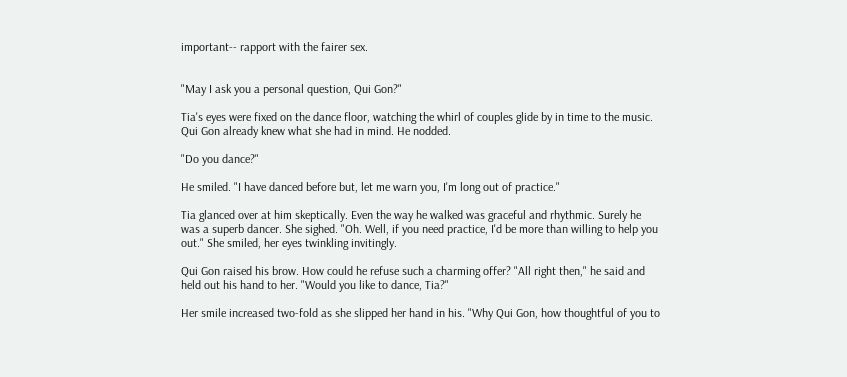important-- rapport with the fairer sex.


"May I ask you a personal question, Qui Gon?"

Tia's eyes were fixed on the dance floor, watching the whirl of couples glide by in time to the music. Qui Gon already knew what she had in mind. He nodded.

"Do you dance?"

He smiled. "I have danced before but, let me warn you, I'm long out of practice."

Tia glanced over at him skeptically. Even the way he walked was graceful and rhythmic. Surely he was a superb dancer. She sighed. "Oh. Well, if you need practice, I'd be more than willing to help you out." She smiled, her eyes twinkling invitingly.

Qui Gon raised his brow. How could he refuse such a charming offer? "All right then," he said and held out his hand to her. "Would you like to dance, Tia?"

Her smile increased two-fold as she slipped her hand in his. "Why Qui Gon, how thoughtful of you to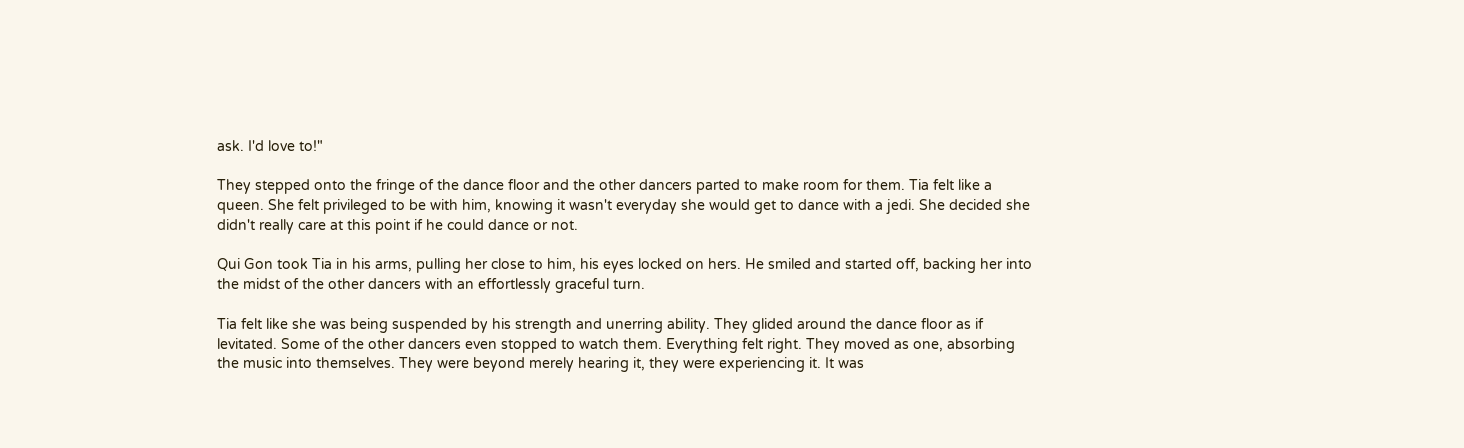ask. I'd love to!"

They stepped onto the fringe of the dance floor and the other dancers parted to make room for them. Tia felt like a queen. She felt privileged to be with him, knowing it wasn't everyday she would get to dance with a jedi. She decided she didn't really care at this point if he could dance or not.

Qui Gon took Tia in his arms, pulling her close to him, his eyes locked on hers. He smiled and started off, backing her into the midst of the other dancers with an effortlessly graceful turn.

Tia felt like she was being suspended by his strength and unerring ability. They glided around the dance floor as if levitated. Some of the other dancers even stopped to watch them. Everything felt right. They moved as one, absorbing the music into themselves. They were beyond merely hearing it, they were experiencing it. It was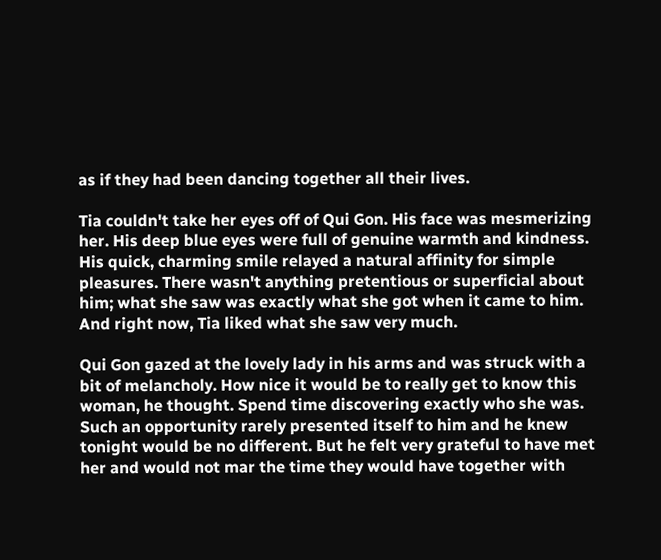as if they had been dancing together all their lives.

Tia couldn't take her eyes off of Qui Gon. His face was mesmerizing her. His deep blue eyes were full of genuine warmth and kindness. His quick, charming smile relayed a natural affinity for simple pleasures. There wasn't anything pretentious or superficial about him; what she saw was exactly what she got when it came to him. And right now, Tia liked what she saw very much.

Qui Gon gazed at the lovely lady in his arms and was struck with a bit of melancholy. How nice it would be to really get to know this woman, he thought. Spend time discovering exactly who she was. Such an opportunity rarely presented itself to him and he knew tonight would be no different. But he felt very grateful to have met her and would not mar the time they would have together with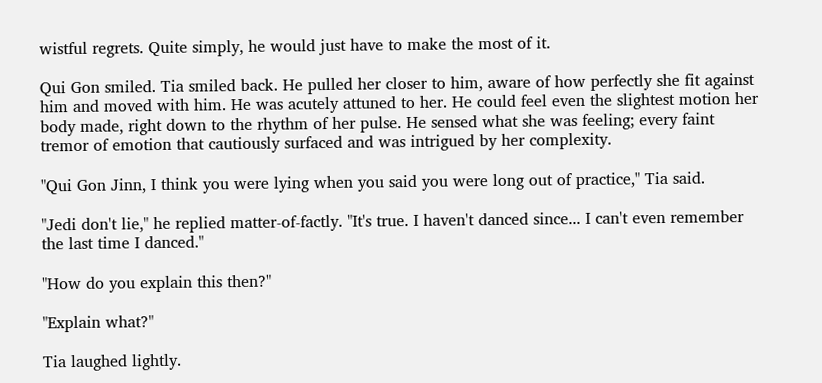wistful regrets. Quite simply, he would just have to make the most of it.

Qui Gon smiled. Tia smiled back. He pulled her closer to him, aware of how perfectly she fit against him and moved with him. He was acutely attuned to her. He could feel even the slightest motion her body made, right down to the rhythm of her pulse. He sensed what she was feeling; every faint tremor of emotion that cautiously surfaced and was intrigued by her complexity.

"Qui Gon Jinn, I think you were lying when you said you were long out of practice," Tia said.

"Jedi don't lie," he replied matter-of-factly. "It's true. I haven't danced since... I can't even remember the last time I danced."

"How do you explain this then?"

"Explain what?"

Tia laughed lightly.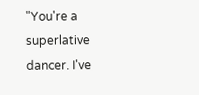"You're a superlative dancer. I've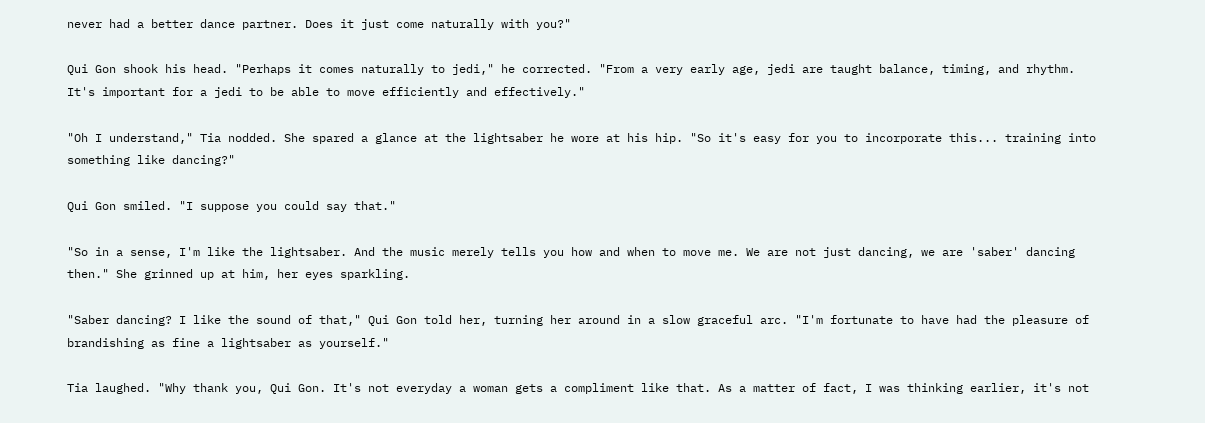never had a better dance partner. Does it just come naturally with you?"

Qui Gon shook his head. "Perhaps it comes naturally to jedi," he corrected. "From a very early age, jedi are taught balance, timing, and rhythm. It's important for a jedi to be able to move efficiently and effectively."

"Oh I understand," Tia nodded. She spared a glance at the lightsaber he wore at his hip. "So it's easy for you to incorporate this... training into something like dancing?"

Qui Gon smiled. "I suppose you could say that."

"So in a sense, I'm like the lightsaber. And the music merely tells you how and when to move me. We are not just dancing, we are 'saber' dancing then." She grinned up at him, her eyes sparkling.

"Saber dancing? I like the sound of that," Qui Gon told her, turning her around in a slow graceful arc. "I'm fortunate to have had the pleasure of brandishing as fine a lightsaber as yourself."

Tia laughed. "Why thank you, Qui Gon. It's not everyday a woman gets a compliment like that. As a matter of fact, I was thinking earlier, it's not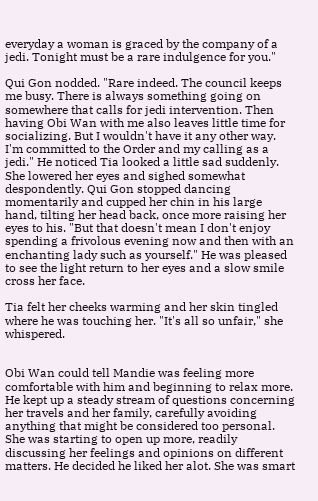everyday a woman is graced by the company of a jedi. Tonight must be a rare indulgence for you."

Qui Gon nodded. "Rare indeed. The council keeps me busy. There is always something going on somewhere that calls for jedi intervention. Then having Obi Wan with me also leaves little time for socializing. But I wouldn't have it any other way. I'm committed to the Order and my calling as a jedi." He noticed Tia looked a little sad suddenly. She lowered her eyes and sighed somewhat despondently. Qui Gon stopped dancing momentarily and cupped her chin in his large hand, tilting her head back, once more raising her eyes to his. "But that doesn't mean I don't enjoy spending a frivolous evening now and then with an enchanting lady such as yourself." He was pleased to see the light return to her eyes and a slow smile cross her face.

Tia felt her cheeks warming and her skin tingled where he was touching her. "It's all so unfair," she whispered.


Obi Wan could tell Mandie was feeling more comfortable with him and beginning to relax more. He kept up a steady stream of questions concerning her travels and her family, carefully avoiding anything that might be considered too personal. She was starting to open up more, readily discussing her feelings and opinions on different matters. He decided he liked her alot. She was smart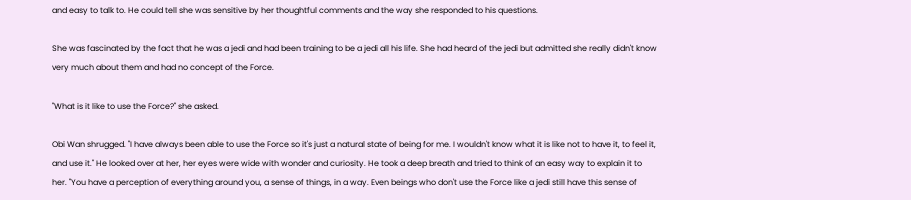and easy to talk to. He could tell she was sensitive by her thoughtful comments and the way she responded to his questions.

She was fascinated by the fact that he was a jedi and had been training to be a jedi all his life. She had heard of the jedi but admitted she really didn't know very much about them and had no concept of the Force.

"What is it like to use the Force?" she asked.

Obi Wan shrugged. "I have always been able to use the Force so it's just a natural state of being for me. I wouldn't know what it is like not to have it, to feel it, and use it." He looked over at her, her eyes were wide with wonder and curiosity. He took a deep breath and tried to think of an easy way to explain it to her. "You have a perception of everything around you, a sense of things, in a way. Even beings who don't use the Force like a jedi still have this sense of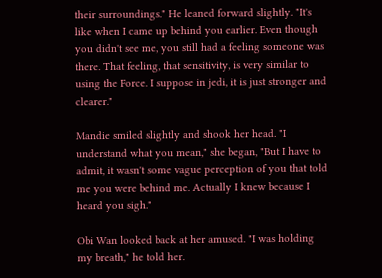their surroundings." He leaned forward slightly. "It's like when I came up behind you earlier. Even though you didn't see me, you still had a feeling someone was there. That feeling, that sensitivity, is very similar to using the Force. I suppose in jedi, it is just stronger and clearer."

Mandie smiled slightly and shook her head. "I understand what you mean," she began, "But I have to admit, it wasn't some vague perception of you that told me you were behind me. Actually I knew because I heard you sigh."

Obi Wan looked back at her amused. "I was holding my breath," he told her.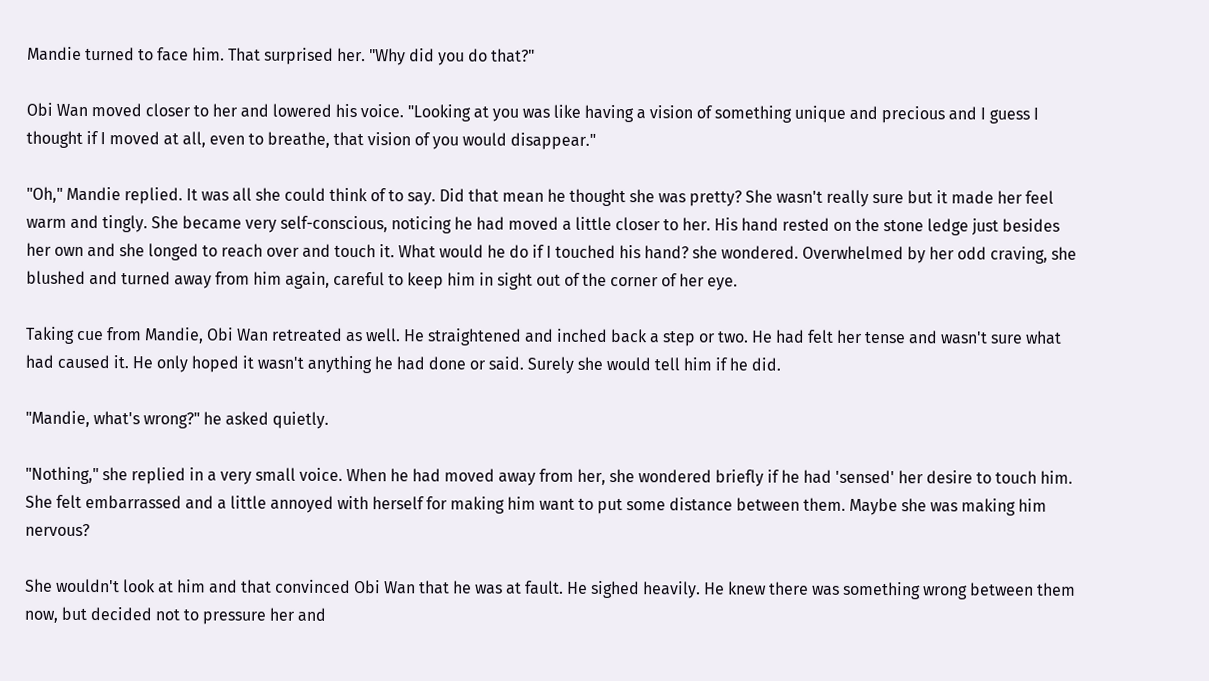Mandie turned to face him. That surprised her. "Why did you do that?"

Obi Wan moved closer to her and lowered his voice. "Looking at you was like having a vision of something unique and precious and I guess I thought if I moved at all, even to breathe, that vision of you would disappear."

"Oh," Mandie replied. It was all she could think of to say. Did that mean he thought she was pretty? She wasn't really sure but it made her feel warm and tingly. She became very self-conscious, noticing he had moved a little closer to her. His hand rested on the stone ledge just besides her own and she longed to reach over and touch it. What would he do if I touched his hand? she wondered. Overwhelmed by her odd craving, she blushed and turned away from him again, careful to keep him in sight out of the corner of her eye.

Taking cue from Mandie, Obi Wan retreated as well. He straightened and inched back a step or two. He had felt her tense and wasn't sure what had caused it. He only hoped it wasn't anything he had done or said. Surely she would tell him if he did.

"Mandie, what's wrong?" he asked quietly.

"Nothing," she replied in a very small voice. When he had moved away from her, she wondered briefly if he had 'sensed' her desire to touch him. She felt embarrassed and a little annoyed with herself for making him want to put some distance between them. Maybe she was making him nervous?

She wouldn't look at him and that convinced Obi Wan that he was at fault. He sighed heavily. He knew there was something wrong between them now, but decided not to pressure her and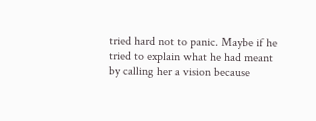tried hard not to panic. Maybe if he tried to explain what he had meant by calling her a vision because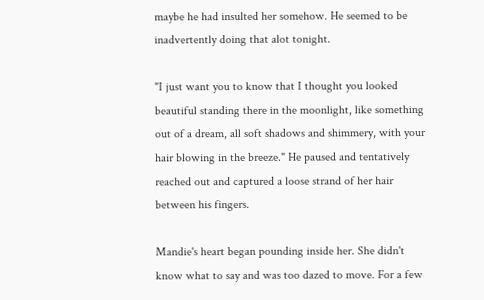maybe he had insulted her somehow. He seemed to be inadvertently doing that alot tonight.

"I just want you to know that I thought you looked beautiful standing there in the moonlight, like something out of a dream, all soft shadows and shimmery, with your hair blowing in the breeze." He paused and tentatively reached out and captured a loose strand of her hair between his fingers.

Mandie's heart began pounding inside her. She didn't know what to say and was too dazed to move. For a few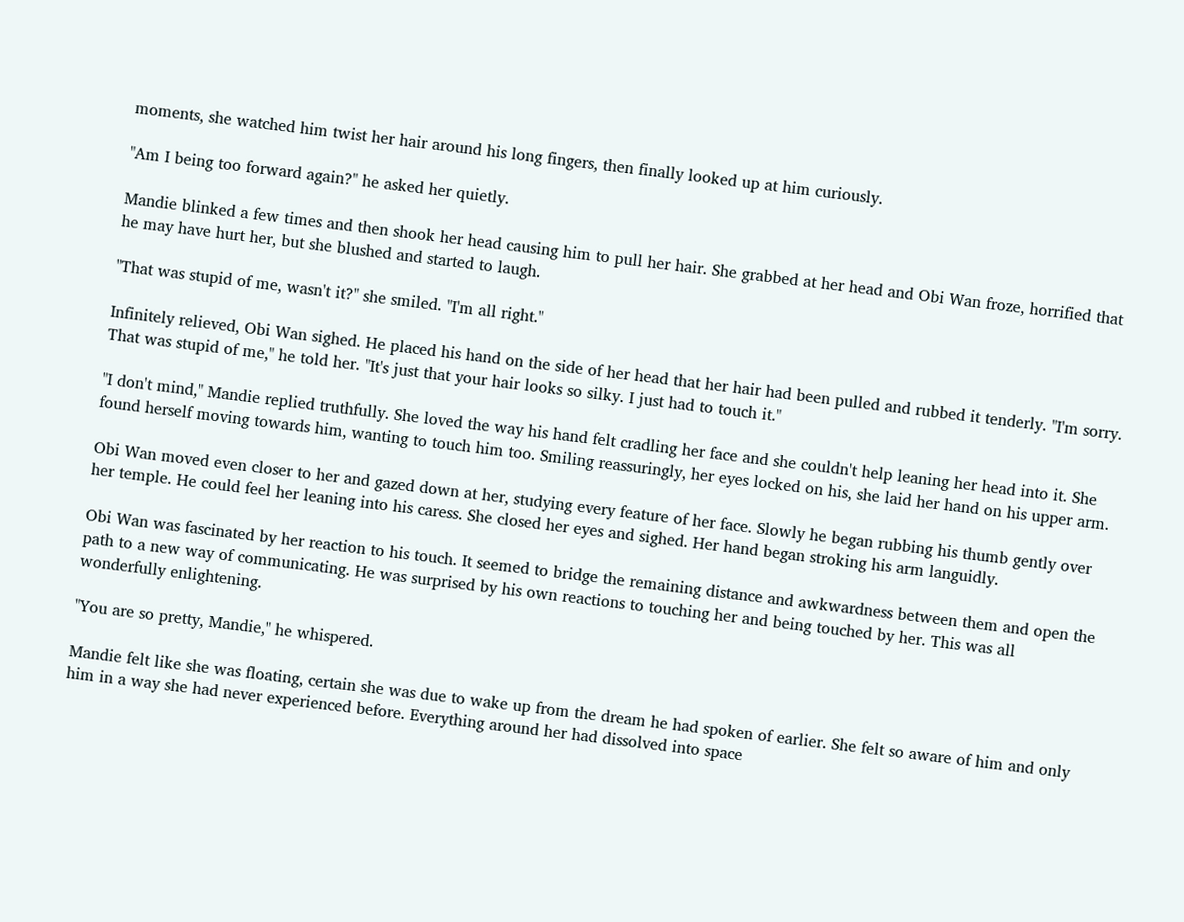moments, she watched him twist her hair around his long fingers, then finally looked up at him curiously.

"Am I being too forward again?" he asked her quietly.

Mandie blinked a few times and then shook her head causing him to pull her hair. She grabbed at her head and Obi Wan froze, horrified that he may have hurt her, but she blushed and started to laugh.

"That was stupid of me, wasn't it?" she smiled. "I'm all right."

Infinitely relieved, Obi Wan sighed. He placed his hand on the side of her head that her hair had been pulled and rubbed it tenderly. "I'm sorry. That was stupid of me," he told her. "It's just that your hair looks so silky. I just had to touch it."

"I don't mind," Mandie replied truthfully. She loved the way his hand felt cradling her face and she couldn't help leaning her head into it. She found herself moving towards him, wanting to touch him too. Smiling reassuringly, her eyes locked on his, she laid her hand on his upper arm.

Obi Wan moved even closer to her and gazed down at her, studying every feature of her face. Slowly he began rubbing his thumb gently over her temple. He could feel her leaning into his caress. She closed her eyes and sighed. Her hand began stroking his arm languidly.

Obi Wan was fascinated by her reaction to his touch. It seemed to bridge the remaining distance and awkwardness between them and open the path to a new way of communicating. He was surprised by his own reactions to touching her and being touched by her. This was all wonderfully enlightening.

"You are so pretty, Mandie," he whispered.

Mandie felt like she was floating, certain she was due to wake up from the dream he had spoken of earlier. She felt so aware of him and only him in a way she had never experienced before. Everything around her had dissolved into space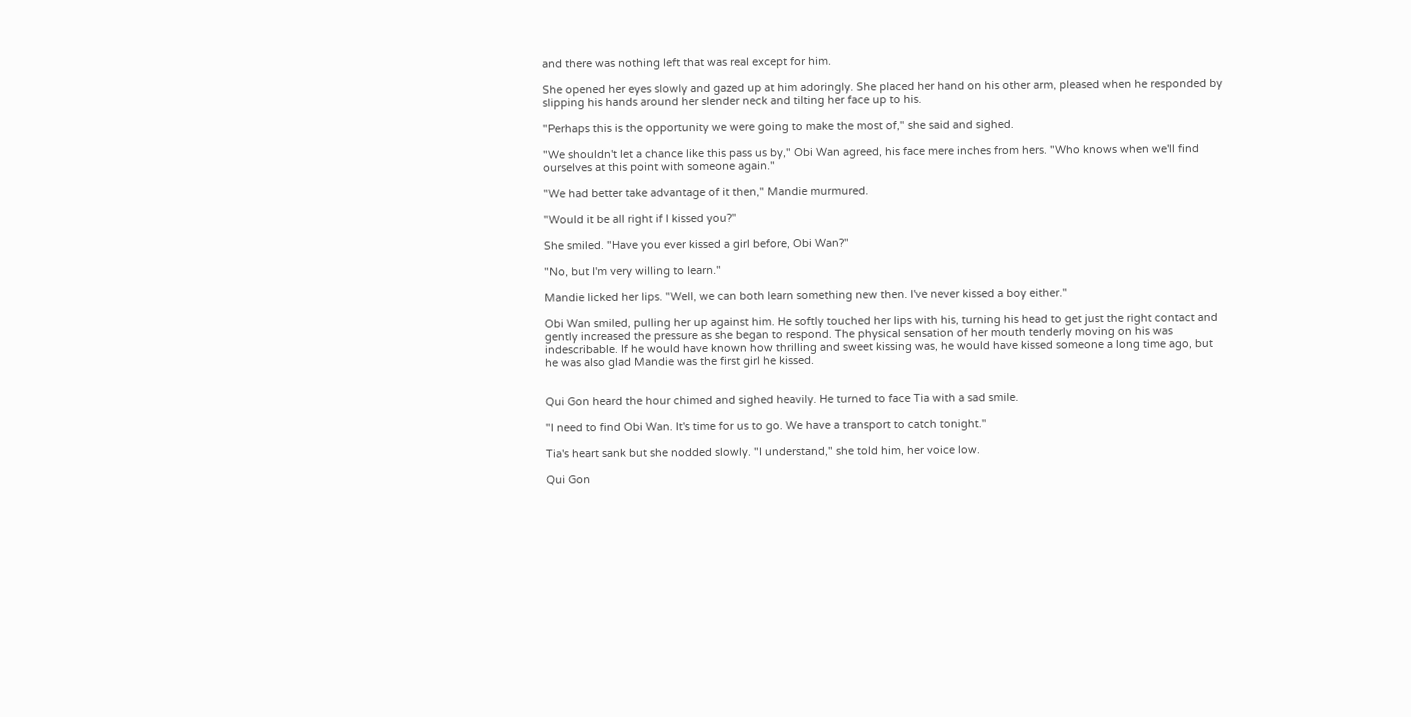and there was nothing left that was real except for him.

She opened her eyes slowly and gazed up at him adoringly. She placed her hand on his other arm, pleased when he responded by slipping his hands around her slender neck and tilting her face up to his.

"Perhaps this is the opportunity we were going to make the most of," she said and sighed.

"We shouldn't let a chance like this pass us by," Obi Wan agreed, his face mere inches from hers. "Who knows when we'll find ourselves at this point with someone again."

"We had better take advantage of it then," Mandie murmured.

"Would it be all right if I kissed you?"

She smiled. "Have you ever kissed a girl before, Obi Wan?"

"No, but I'm very willing to learn."

Mandie licked her lips. "Well, we can both learn something new then. I've never kissed a boy either."

Obi Wan smiled, pulling her up against him. He softly touched her lips with his, turning his head to get just the right contact and gently increased the pressure as she began to respond. The physical sensation of her mouth tenderly moving on his was indescribable. If he would have known how thrilling and sweet kissing was, he would have kissed someone a long time ago, but he was also glad Mandie was the first girl he kissed.


Qui Gon heard the hour chimed and sighed heavily. He turned to face Tia with a sad smile.

"I need to find Obi Wan. It's time for us to go. We have a transport to catch tonight."

Tia's heart sank but she nodded slowly. "I understand," she told him, her voice low.

Qui Gon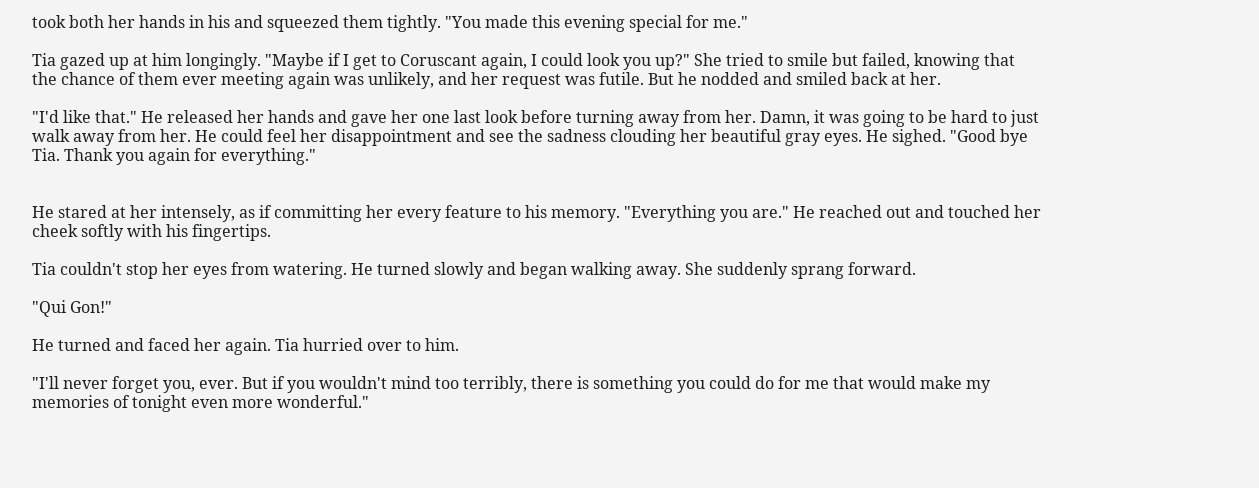took both her hands in his and squeezed them tightly. "You made this evening special for me."

Tia gazed up at him longingly. "Maybe if I get to Coruscant again, I could look you up?" She tried to smile but failed, knowing that the chance of them ever meeting again was unlikely, and her request was futile. But he nodded and smiled back at her.

"I'd like that." He released her hands and gave her one last look before turning away from her. Damn, it was going to be hard to just walk away from her. He could feel her disappointment and see the sadness clouding her beautiful gray eyes. He sighed. "Good bye Tia. Thank you again for everything."


He stared at her intensely, as if committing her every feature to his memory. "Everything you are." He reached out and touched her cheek softly with his fingertips.

Tia couldn't stop her eyes from watering. He turned slowly and began walking away. She suddenly sprang forward.

"Qui Gon!"

He turned and faced her again. Tia hurried over to him.

"I'll never forget you, ever. But if you wouldn't mind too terribly, there is something you could do for me that would make my memories of tonight even more wonderful."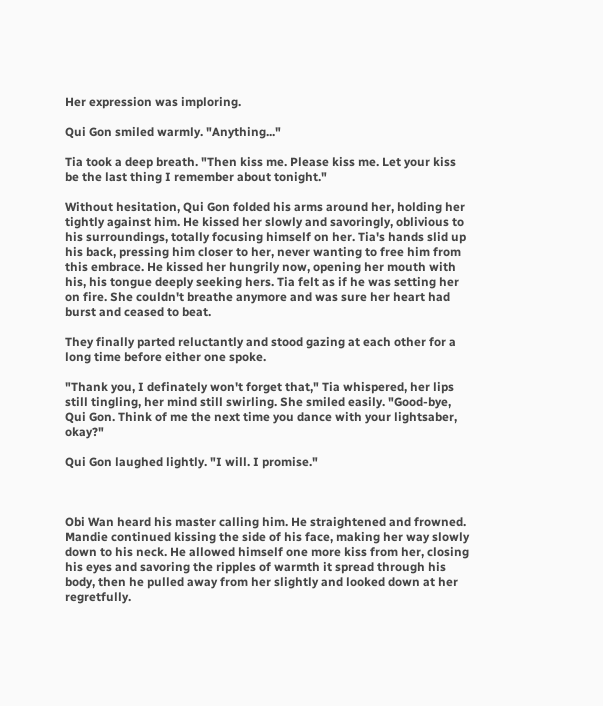Her expression was imploring.

Qui Gon smiled warmly. "Anything..."

Tia took a deep breath. "Then kiss me. Please kiss me. Let your kiss be the last thing I remember about tonight."

Without hesitation, Qui Gon folded his arms around her, holding her tightly against him. He kissed her slowly and savoringly, oblivious to his surroundings, totally focusing himself on her. Tia's hands slid up his back, pressing him closer to her, never wanting to free him from this embrace. He kissed her hungrily now, opening her mouth with his, his tongue deeply seeking hers. Tia felt as if he was setting her on fire. She couldn't breathe anymore and was sure her heart had burst and ceased to beat.

They finally parted reluctantly and stood gazing at each other for a long time before either one spoke.

"Thank you, I definately won't forget that," Tia whispered, her lips still tingling, her mind still swirling. She smiled easily. "Good-bye, Qui Gon. Think of me the next time you dance with your lightsaber, okay?"

Qui Gon laughed lightly. "I will. I promise."



Obi Wan heard his master calling him. He straightened and frowned. Mandie continued kissing the side of his face, making her way slowly down to his neck. He allowed himself one more kiss from her, closing his eyes and savoring the ripples of warmth it spread through his body, then he pulled away from her slightly and looked down at her regretfully.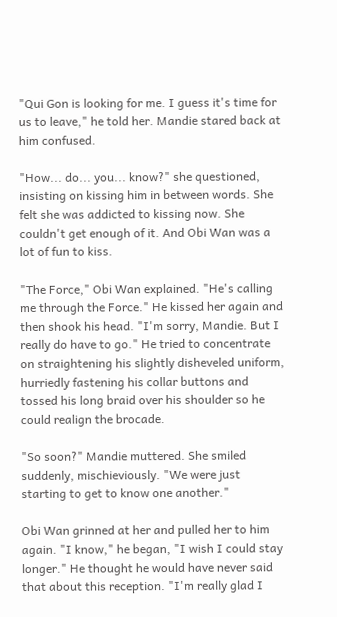"Qui Gon is looking for me. I guess it's time for us to leave," he told her. Mandie stared back at him confused.

"How... do... you... know?" she questioned, insisting on kissing him in between words. She felt she was addicted to kissing now. She couldn't get enough of it. And Obi Wan was a lot of fun to kiss.

"The Force," Obi Wan explained. "He's calling me through the Force." He kissed her again and then shook his head. "I'm sorry, Mandie. But I really do have to go." He tried to concentrate on straightening his slightly disheveled uniform, hurriedly fastening his collar buttons and tossed his long braid over his shoulder so he could realign the brocade.

"So soon?" Mandie muttered. She smiled suddenly, mischieviously. "We were just starting to get to know one another."

Obi Wan grinned at her and pulled her to him again. "I know," he began, "I wish I could stay longer." He thought he would have never said that about this reception. "I'm really glad I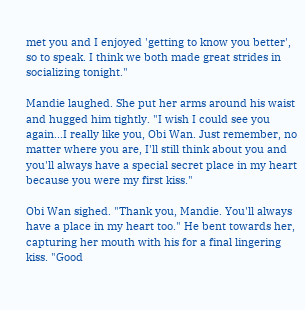met you and I enjoyed 'getting to know you better', so to speak. I think we both made great strides in socializing tonight."

Mandie laughed. She put her arms around his waist and hugged him tightly. "I wish I could see you again...I really like you, Obi Wan. Just remember, no matter where you are, I'll still think about you and you'll always have a special secret place in my heart because you were my first kiss."

Obi Wan sighed. "Thank you, Mandie. You'll always have a place in my heart too." He bent towards her, capturing her mouth with his for a final lingering kiss. "Good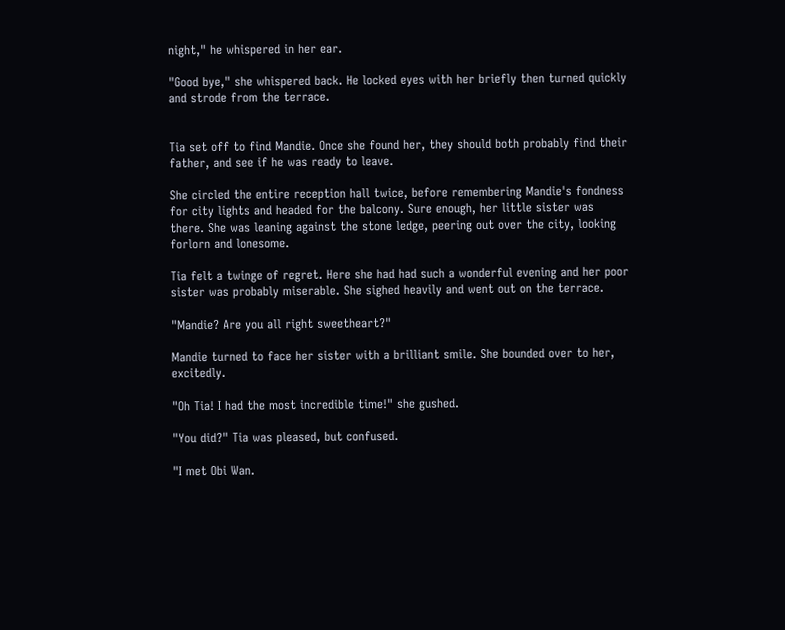night," he whispered in her ear.

"Good bye," she whispered back. He locked eyes with her briefly then turned quickly and strode from the terrace.


Tia set off to find Mandie. Once she found her, they should both probably find their father, and see if he was ready to leave.

She circled the entire reception hall twice, before remembering Mandie's fondness for city lights and headed for the balcony. Sure enough, her little sister was there. She was leaning against the stone ledge, peering out over the city, looking forlorn and lonesome.

Tia felt a twinge of regret. Here she had had such a wonderful evening and her poor sister was probably miserable. She sighed heavily and went out on the terrace.

"Mandie? Are you all right sweetheart?"

Mandie turned to face her sister with a brilliant smile. She bounded over to her, excitedly.

"Oh Tia! I had the most incredible time!" she gushed.

"You did?" Tia was pleased, but confused.

"I met Obi Wan.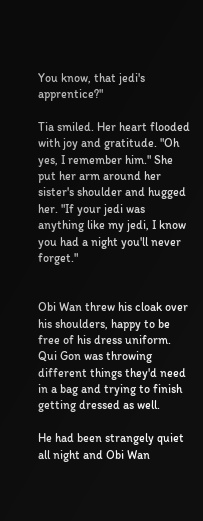You know, that jedi's apprentice?"

Tia smiled. Her heart flooded with joy and gratitude. "Oh yes, I remember him." She put her arm around her sister's shoulder and hugged her. "If your jedi was anything like my jedi, I know you had a night you'll never forget."


Obi Wan threw his cloak over his shoulders, happy to be free of his dress uniform. Qui Gon was throwing different things they'd need in a bag and trying to finish getting dressed as well.

He had been strangely quiet all night and Obi Wan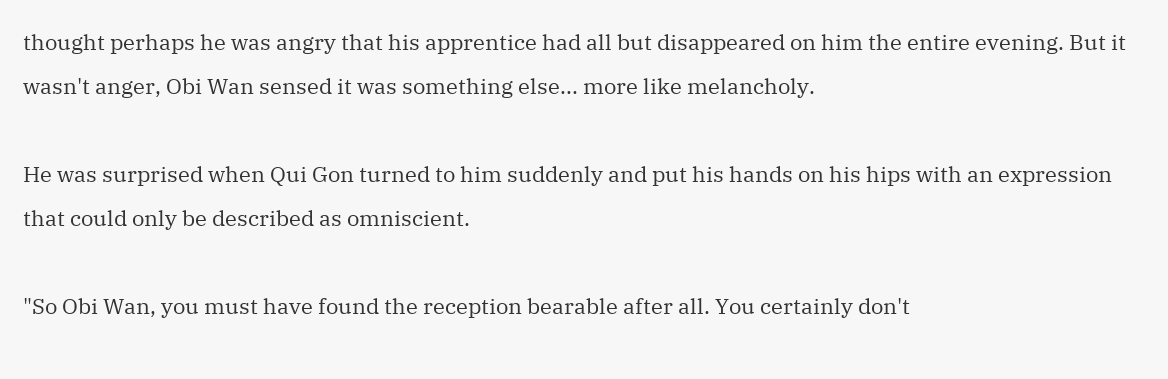thought perhaps he was angry that his apprentice had all but disappeared on him the entire evening. But it wasn't anger, Obi Wan sensed it was something else... more like melancholy.

He was surprised when Qui Gon turned to him suddenly and put his hands on his hips with an expression that could only be described as omniscient.

"So Obi Wan, you must have found the reception bearable after all. You certainly don't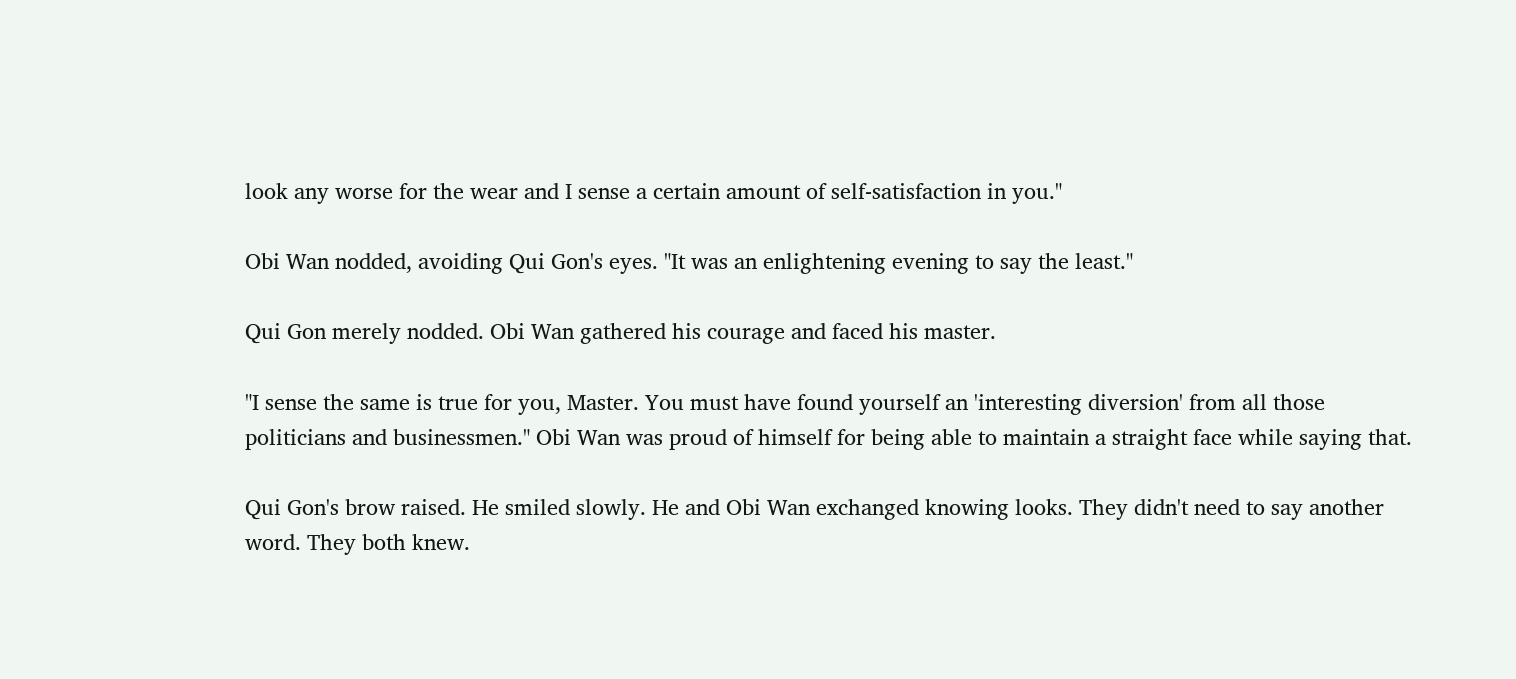look any worse for the wear and I sense a certain amount of self-satisfaction in you."

Obi Wan nodded, avoiding Qui Gon's eyes. "It was an enlightening evening to say the least."

Qui Gon merely nodded. Obi Wan gathered his courage and faced his master.

"I sense the same is true for you, Master. You must have found yourself an 'interesting diversion' from all those politicians and businessmen." Obi Wan was proud of himself for being able to maintain a straight face while saying that.

Qui Gon's brow raised. He smiled slowly. He and Obi Wan exchanged knowing looks. They didn't need to say another word. They both knew.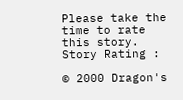Please take the time to rate this story.
Story Rating :

© 2000 Dragon's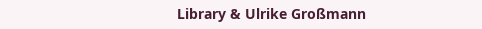Library & Ulrike Großmann